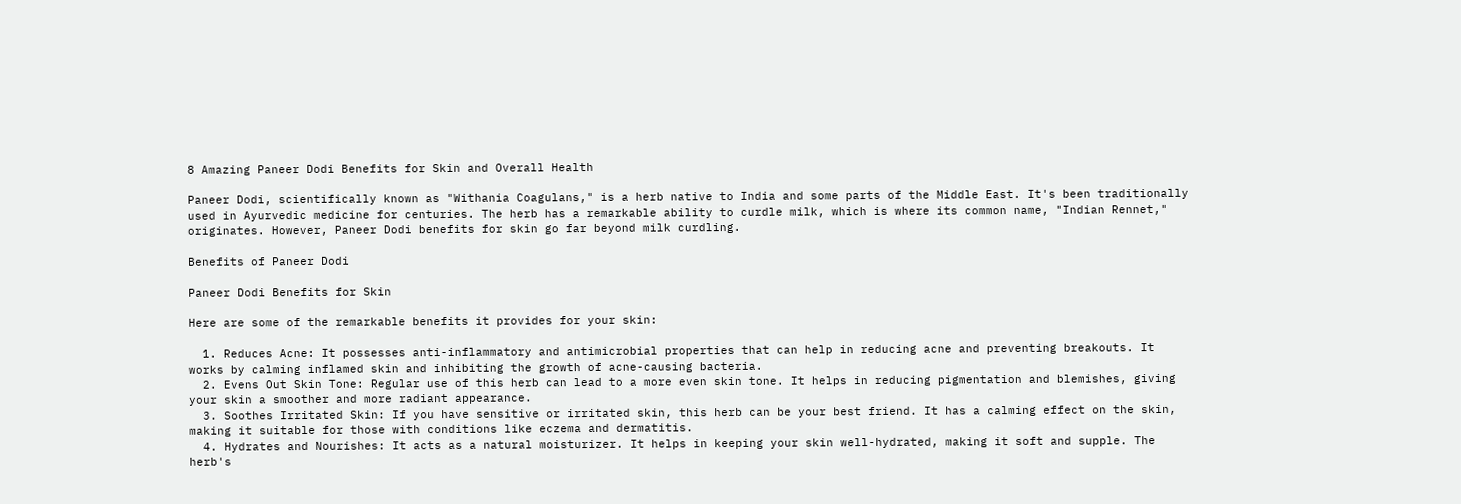8 Amazing Paneer Dodi Benefits for Skin and Overall Health

Paneer Dodi, scientifically known as "Withania Coagulans," is a herb native to India and some parts of the Middle East. It's been traditionally used in Ayurvedic medicine for centuries. The herb has a remarkable ability to curdle milk, which is where its common name, "Indian Rennet," originates. However, Paneer Dodi benefits for skin go far beyond milk curdling.

Benefits of Paneer Dodi

Paneer Dodi Benefits for Skin

Here are some of the remarkable benefits it provides for your skin:

  1. Reduces Acne: It possesses anti-inflammatory and antimicrobial properties that can help in reducing acne and preventing breakouts. It works by calming inflamed skin and inhibiting the growth of acne-causing bacteria.
  2. Evens Out Skin Tone: Regular use of this herb can lead to a more even skin tone. It helps in reducing pigmentation and blemishes, giving your skin a smoother and more radiant appearance.
  3. Soothes Irritated Skin: If you have sensitive or irritated skin, this herb can be your best friend. It has a calming effect on the skin, making it suitable for those with conditions like eczema and dermatitis.
  4. Hydrates and Nourishes: It acts as a natural moisturizer. It helps in keeping your skin well-hydrated, making it soft and supple. The herb's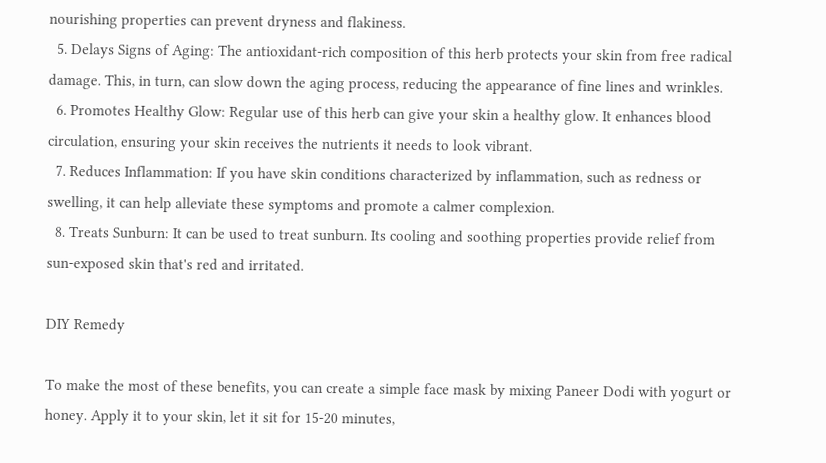nourishing properties can prevent dryness and flakiness.
  5. Delays Signs of Aging: The antioxidant-rich composition of this herb protects your skin from free radical damage. This, in turn, can slow down the aging process, reducing the appearance of fine lines and wrinkles.
  6. Promotes Healthy Glow: Regular use of this herb can give your skin a healthy glow. It enhances blood circulation, ensuring your skin receives the nutrients it needs to look vibrant.
  7. Reduces Inflammation: If you have skin conditions characterized by inflammation, such as redness or swelling, it can help alleviate these symptoms and promote a calmer complexion.
  8. Treats Sunburn: It can be used to treat sunburn. Its cooling and soothing properties provide relief from sun-exposed skin that's red and irritated.

DIY Remedy

To make the most of these benefits, you can create a simple face mask by mixing Paneer Dodi with yogurt or honey. Apply it to your skin, let it sit for 15-20 minutes,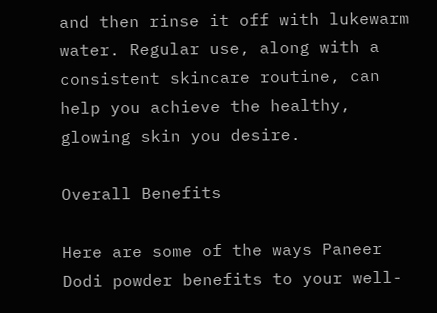and then rinse it off with lukewarm water. Regular use, along with a consistent skincare routine, can help you achieve the healthy, glowing skin you desire.

Overall Benefits

Here are some of the ways Paneer Dodi powder benefits to your well-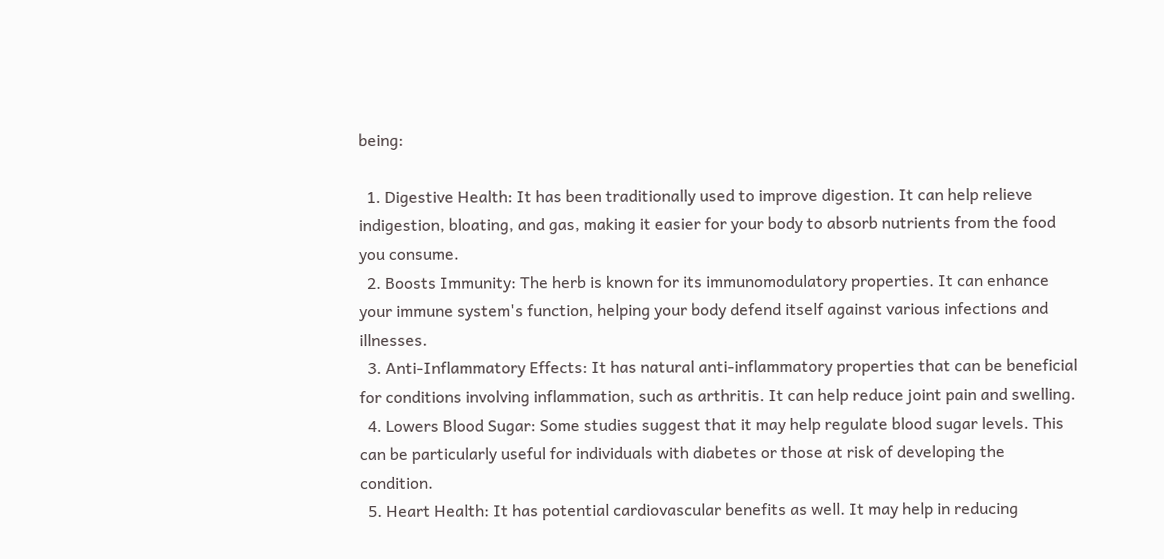being:

  1. Digestive Health: It has been traditionally used to improve digestion. It can help relieve indigestion, bloating, and gas, making it easier for your body to absorb nutrients from the food you consume.
  2. Boosts Immunity: The herb is known for its immunomodulatory properties. It can enhance your immune system's function, helping your body defend itself against various infections and illnesses.
  3. Anti-Inflammatory Effects: It has natural anti-inflammatory properties that can be beneficial for conditions involving inflammation, such as arthritis. It can help reduce joint pain and swelling.
  4. Lowers Blood Sugar: Some studies suggest that it may help regulate blood sugar levels. This can be particularly useful for individuals with diabetes or those at risk of developing the condition.
  5. Heart Health: It has potential cardiovascular benefits as well. It may help in reducing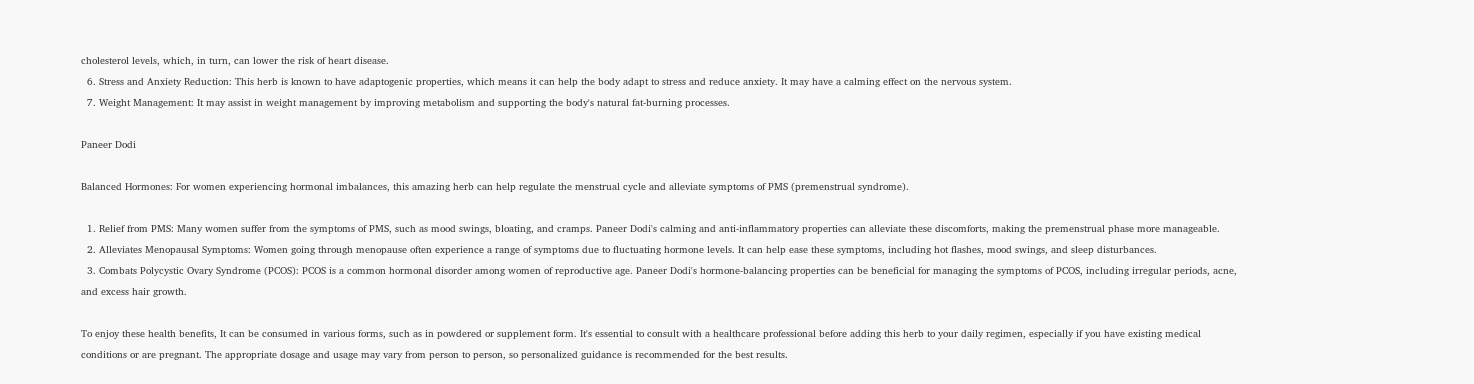cholesterol levels, which, in turn, can lower the risk of heart disease.
  6. Stress and Anxiety Reduction: This herb is known to have adaptogenic properties, which means it can help the body adapt to stress and reduce anxiety. It may have a calming effect on the nervous system.
  7. Weight Management: It may assist in weight management by improving metabolism and supporting the body's natural fat-burning processes.

Paneer Dodi

Balanced Hormones: For women experiencing hormonal imbalances, this amazing herb can help regulate the menstrual cycle and alleviate symptoms of PMS (premenstrual syndrome).

  1. Relief from PMS: Many women suffer from the symptoms of PMS, such as mood swings, bloating, and cramps. Paneer Dodi's calming and anti-inflammatory properties can alleviate these discomforts, making the premenstrual phase more manageable.
  2. Alleviates Menopausal Symptoms: Women going through menopause often experience a range of symptoms due to fluctuating hormone levels. It can help ease these symptoms, including hot flashes, mood swings, and sleep disturbances.
  3. Combats Polycystic Ovary Syndrome (PCOS): PCOS is a common hormonal disorder among women of reproductive age. Paneer Dodi's hormone-balancing properties can be beneficial for managing the symptoms of PCOS, including irregular periods, acne, and excess hair growth.

To enjoy these health benefits, It can be consumed in various forms, such as in powdered or supplement form. It's essential to consult with a healthcare professional before adding this herb to your daily regimen, especially if you have existing medical conditions or are pregnant. The appropriate dosage and usage may vary from person to person, so personalized guidance is recommended for the best results.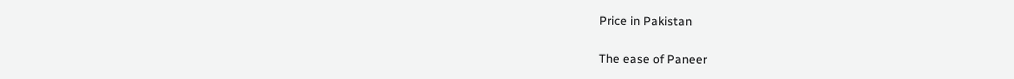Price in Pakistan

The ease of Paneer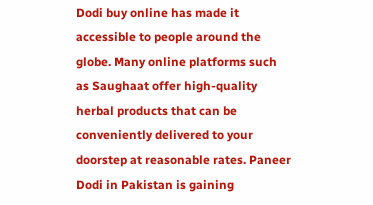Dodi buy online has made it accessible to people around the globe. Many online platforms such as Saughaat offer high-quality herbal products that can be conveniently delivered to your doorstep at reasonable rates. Paneer Dodi in Pakistan is gaining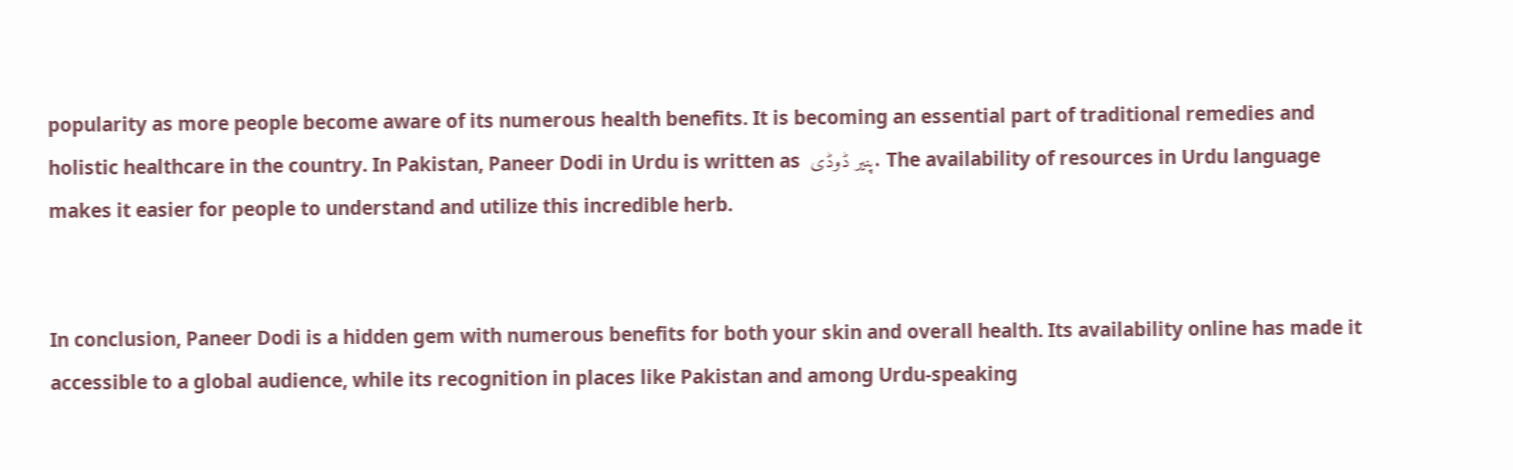popularity as more people become aware of its numerous health benefits. It is becoming an essential part of traditional remedies and holistic healthcare in the country. In Pakistan, Paneer Dodi in Urdu is written as  پنیر ڈوڈی. The availability of resources in Urdu language makes it easier for people to understand and utilize this incredible herb.


In conclusion, Paneer Dodi is a hidden gem with numerous benefits for both your skin and overall health. Its availability online has made it accessible to a global audience, while its recognition in places like Pakistan and among Urdu-speaking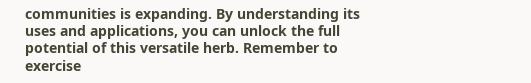communities is expanding. By understanding its uses and applications, you can unlock the full potential of this versatile herb. Remember to exercise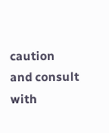caution and consult with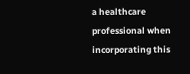a healthcare professional when incorporating this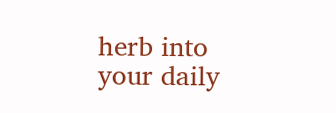herb into your daily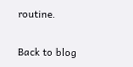routine.

Back to blog